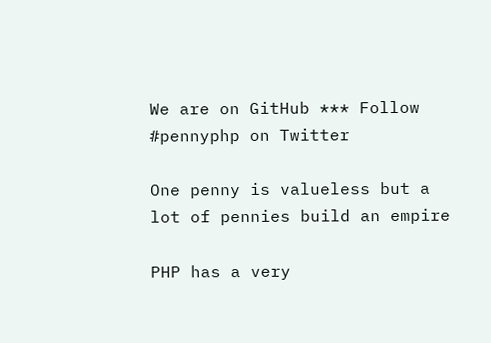We are on GitHub *** Follow #pennyphp on Twitter

One penny is valueless but a lot of pennies build an empire

PHP has a very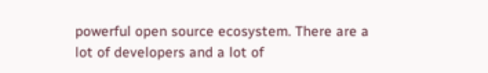powerful open source ecosystem. There are a lot of developers and a lot of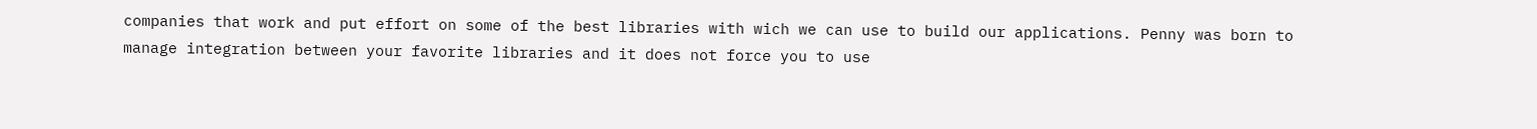companies that work and put effort on some of the best libraries with wich we can use to build our applications. Penny was born to manage integration between your favorite libraries and it does not force you to use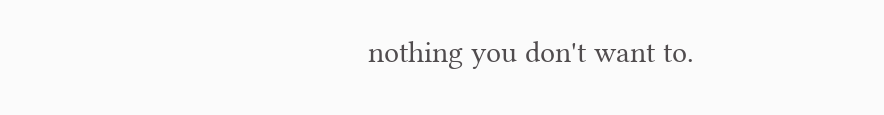nothing you don't want to.